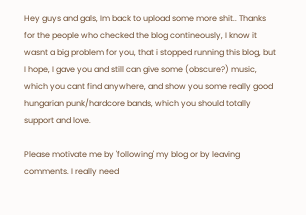Hey guys and gals, Im back to upload some more shit.. Thanks for the people who checked the blog contineously, I know it wasnt a big problem for you, that i stopped running this blog, but I hope, I gave you and still can give some (obscure?) music, which you cant find anywhere, and show you some really good hungarian punk/hardcore bands, which you should totally support and love.

Please motivate me by 'following' my blog or by leaving comments. I really need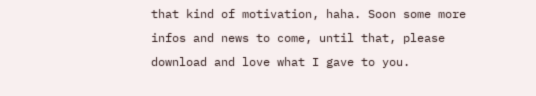that kind of motivation, haha. Soon some more infos and news to come, until that, please download and love what I gave to you.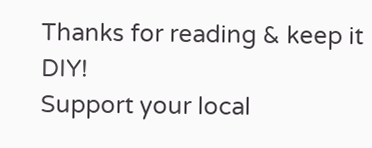Thanks for reading & keep it DIY!
Support your local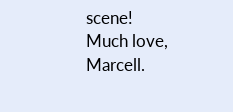scene!
Much love, Marcell.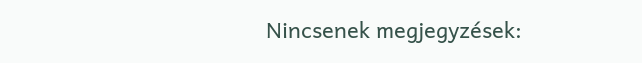Nincsenek megjegyzések: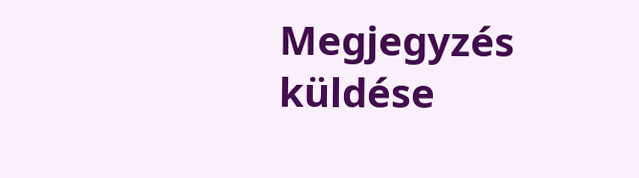Megjegyzés küldése